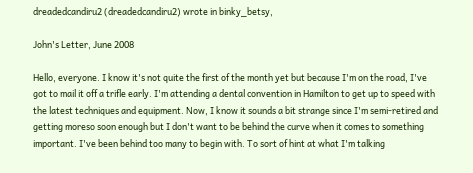dreadedcandiru2 (dreadedcandiru2) wrote in binky_betsy,

John's Letter, June 2008

Hello, everyone. I know it's not quite the first of the month yet but because I'm on the road, I've got to mail it off a trifle early. I'm attending a dental convention in Hamilton to get up to speed with the latest techniques and equipment. Now, I know it sounds a bit strange since I'm semi-retired and getting moreso soon enough but I don't want to be behind the curve when it comes to something important. I've been behind too many to begin with. To sort of hint at what I'm talking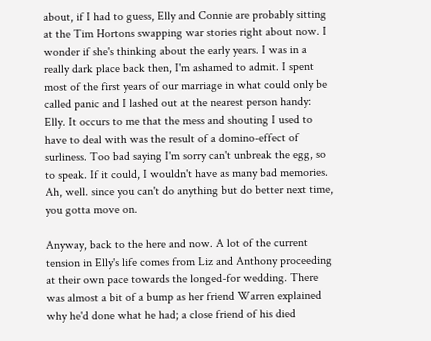about, if I had to guess, Elly and Connie are probably sitting at the Tim Hortons swapping war stories right about now. I wonder if she's thinking about the early years. I was in a really dark place back then, I'm ashamed to admit. I spent most of the first years of our marriage in what could only be called panic and I lashed out at the nearest person handy: Elly. It occurs to me that the mess and shouting I used to have to deal with was the result of a domino-effect of surliness. Too bad saying I'm sorry can't unbreak the egg, so to speak. If it could, I wouldn't have as many bad memories. Ah, well. since you can't do anything but do better next time, you gotta move on.

Anyway, back to the here and now. A lot of the current tension in Elly's life comes from Liz and Anthony proceeding at their own pace towards the longed-for wedding. There was almost a bit of a bump as her friend Warren explained why he'd done what he had; a close friend of his died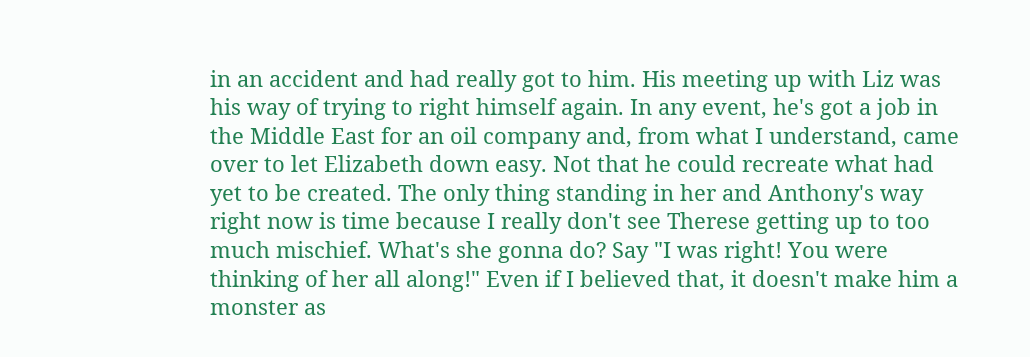in an accident and had really got to him. His meeting up with Liz was his way of trying to right himself again. In any event, he's got a job in the Middle East for an oil company and, from what I understand, came over to let Elizabeth down easy. Not that he could recreate what had yet to be created. The only thing standing in her and Anthony's way right now is time because I really don't see Therese getting up to too much mischief. What's she gonna do? Say "I was right! You were thinking of her all along!" Even if I believed that, it doesn't make him a monster as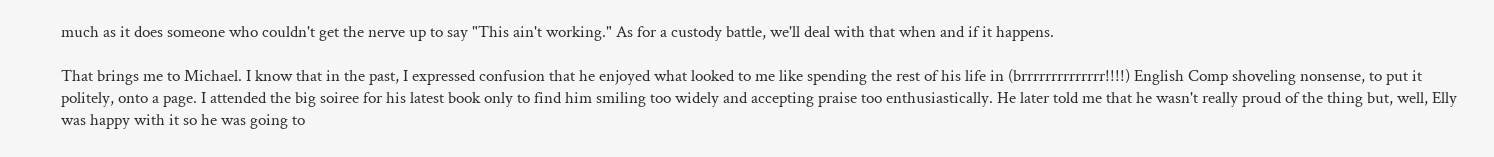much as it does someone who couldn't get the nerve up to say "This ain't working." As for a custody battle, we'll deal with that when and if it happens.

That brings me to Michael. I know that in the past, I expressed confusion that he enjoyed what looked to me like spending the rest of his life in (brrrrrrrrrrrrrr!!!!) English Comp shoveling nonsense, to put it politely, onto a page. I attended the big soiree for his latest book only to find him smiling too widely and accepting praise too enthusiastically. He later told me that he wasn't really proud of the thing but, well, Elly was happy with it so he was going to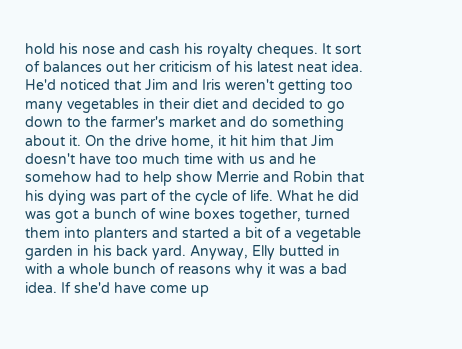hold his nose and cash his royalty cheques. It sort of balances out her criticism of his latest neat idea. He'd noticed that Jim and Iris weren't getting too many vegetables in their diet and decided to go down to the farmer's market and do something about it. On the drive home, it hit him that Jim doesn't have too much time with us and he somehow had to help show Merrie and Robin that his dying was part of the cycle of life. What he did was got a bunch of wine boxes together, turned them into planters and started a bit of a vegetable garden in his back yard. Anyway, Elly butted in with a whole bunch of reasons why it was a bad idea. If she'd have come up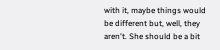with it, maybe things would be different but, well, they aren't. She should be a bit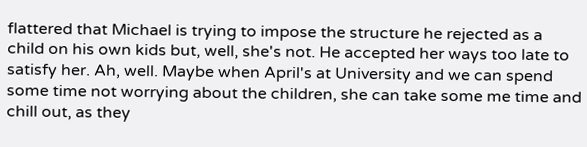flattered that Michael is trying to impose the structure he rejected as a child on his own kids but, well, she's not. He accepted her ways too late to satisfy her. Ah, well. Maybe when April's at University and we can spend some time not worrying about the children, she can take some me time and chill out, as they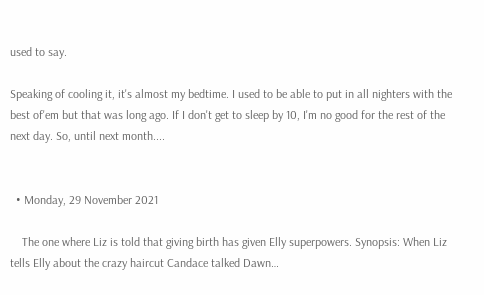used to say.

Speaking of cooling it, it's almost my bedtime. I used to be able to put in all nighters with the best of'em but that was long ago. If I don't get to sleep by 10, I'm no good for the rest of the next day. So, until next month....


  • Monday, 29 November 2021

    The one where Liz is told that giving birth has given Elly superpowers. Synopsis: When Liz tells Elly about the crazy haircut Candace talked Dawn…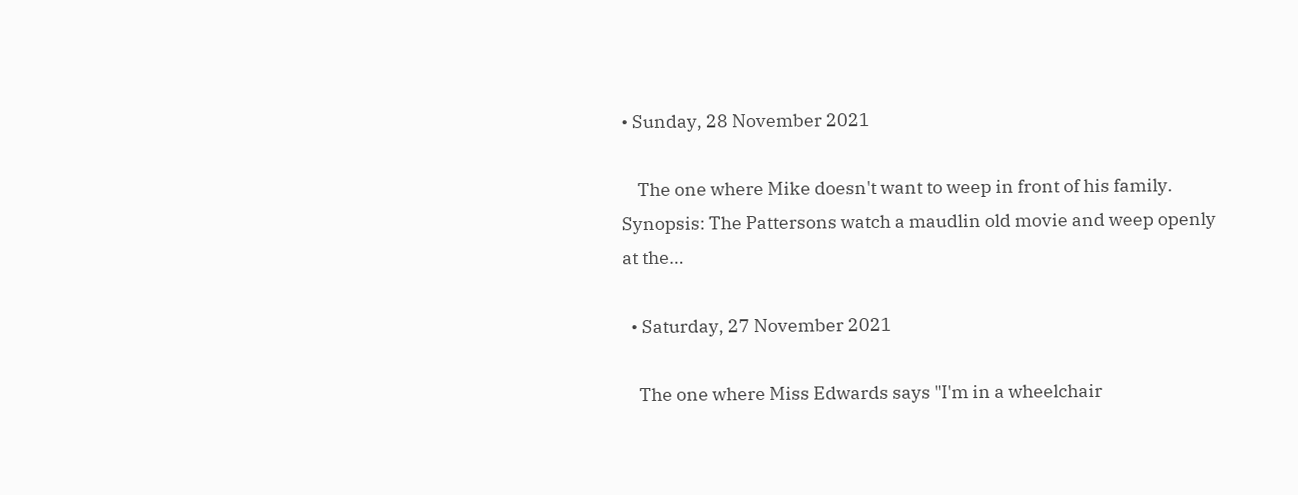• Sunday, 28 November 2021

    The one where Mike doesn't want to weep in front of his family. Synopsis: The Pattersons watch a maudlin old movie and weep openly at the…

  • Saturday, 27 November 2021

    The one where Miss Edwards says "I'm in a wheelchair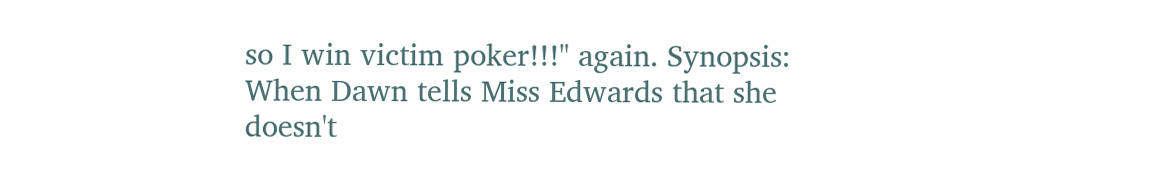so I win victim poker!!!" again. Synopsis: When Dawn tells Miss Edwards that she doesn't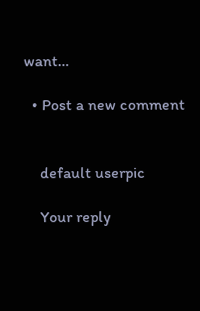want…

  • Post a new comment


    default userpic

    Your reply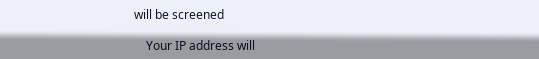will be screened

    Your IP address will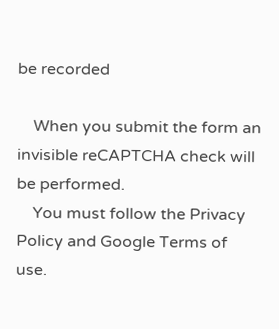be recorded

    When you submit the form an invisible reCAPTCHA check will be performed.
    You must follow the Privacy Policy and Google Terms of use.